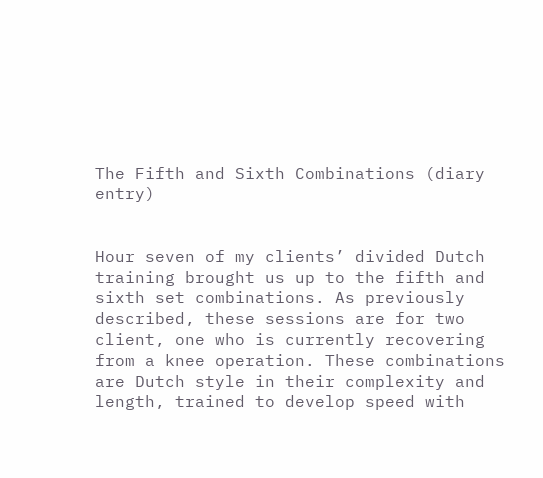The Fifth and Sixth Combinations (diary entry)


Hour seven of my clients’ divided Dutch training brought us up to the fifth and sixth set combinations. As previously described, these sessions are for two client, one who is currently recovering from a knee operation. These combinations are Dutch style in their complexity and length, trained to develop speed with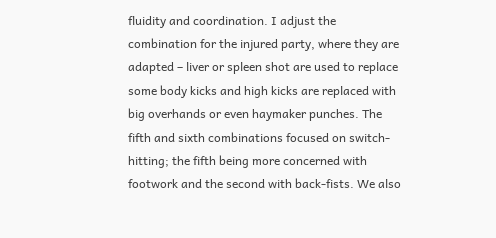fluidity and coordination. I adjust the combination for the injured party, where they are adapted – liver or spleen shot are used to replace some body kicks and high kicks are replaced with big overhands or even haymaker punches. The fifth and sixth combinations focused on switch-hitting; the fifth being more concerned with footwork and the second with back-fists. We also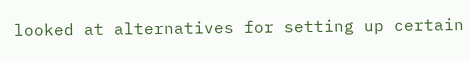looked at alternatives for setting up certain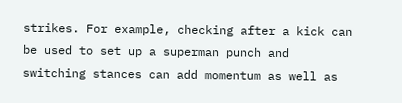strikes. For example, checking after a kick can be used to set up a superman punch and switching stances can add momentum as well as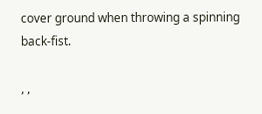cover ground when throwing a spinning back-fist.

, ,